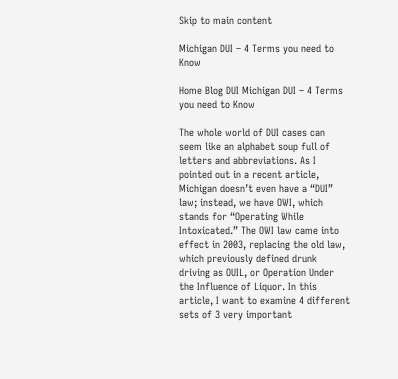Skip to main content

Michigan DUI – 4 Terms you need to Know

Home Blog DUI Michigan DUI – 4 Terms you need to Know

The whole world of DUI cases can seem like an alphabet soup full of letters and abbreviations. As I pointed out in a recent article, Michigan doesn’t even have a “DUI” law; instead, we have OWI, which stands for “Operating While Intoxicated.” The OWI law came into effect in 2003, replacing the old law, which previously defined drunk driving as OUIL, or Operation Under the Influence of Liquor. In this article, I want to examine 4 different sets of 3 very important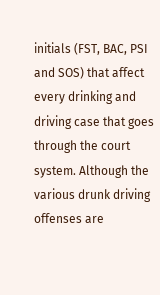initials (FST, BAC, PSI and SOS) that affect every drinking and driving case that goes through the court system. Although the various drunk driving offenses are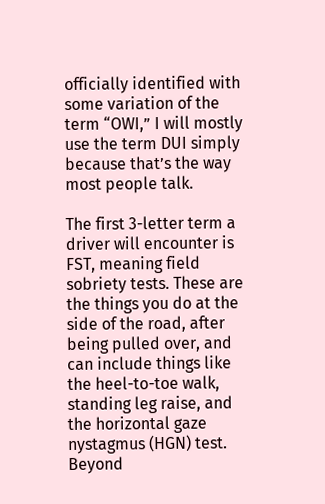officially identified with some variation of the term “OWI,” I will mostly use the term DUI simply because that’s the way most people talk.

The first 3-letter term a driver will encounter is FST, meaning field sobriety tests. These are the things you do at the side of the road, after being pulled over, and can include things like the heel-to-toe walk, standing leg raise, and the horizontal gaze nystagmus (HGN) test. Beyond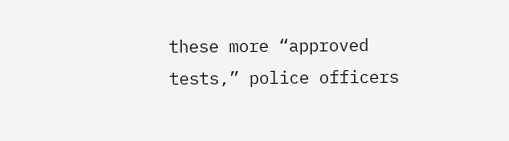these more “approved tests,” police officers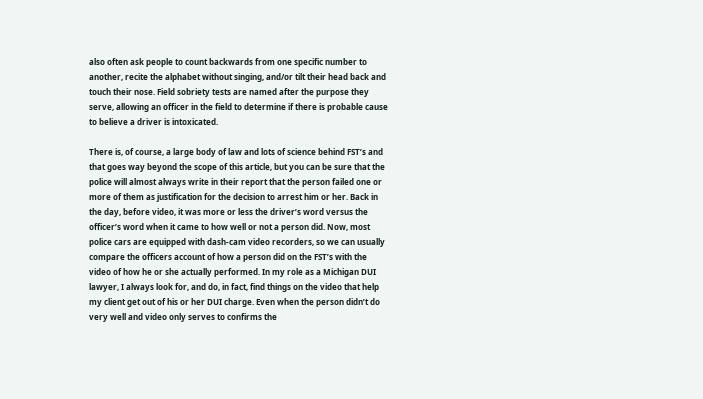also often ask people to count backwards from one specific number to another, recite the alphabet without singing, and/or tilt their head back and touch their nose. Field sobriety tests are named after the purpose they serve, allowing an officer in the field to determine if there is probable cause to believe a driver is intoxicated.

There is, of course, a large body of law and lots of science behind FST’s and that goes way beyond the scope of this article, but you can be sure that the police will almost always write in their report that the person failed one or more of them as justification for the decision to arrest him or her. Back in the day, before video, it was more or less the driver’s word versus the officer’s word when it came to how well or not a person did. Now, most police cars are equipped with dash-cam video recorders, so we can usually compare the officers account of how a person did on the FST’s with the video of how he or she actually performed. In my role as a Michigan DUI lawyer, I always look for, and do, in fact, find things on the video that help my client get out of his or her DUI charge. Even when the person didn’t do very well and video only serves to confirms the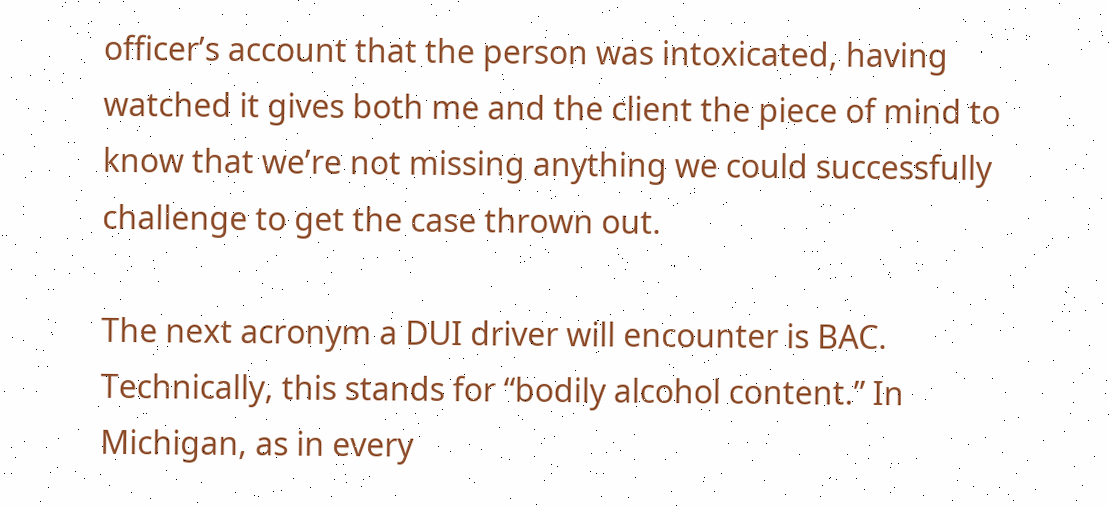officer’s account that the person was intoxicated, having watched it gives both me and the client the piece of mind to know that we’re not missing anything we could successfully challenge to get the case thrown out.

The next acronym a DUI driver will encounter is BAC. Technically, this stands for “bodily alcohol content.” In Michigan, as in every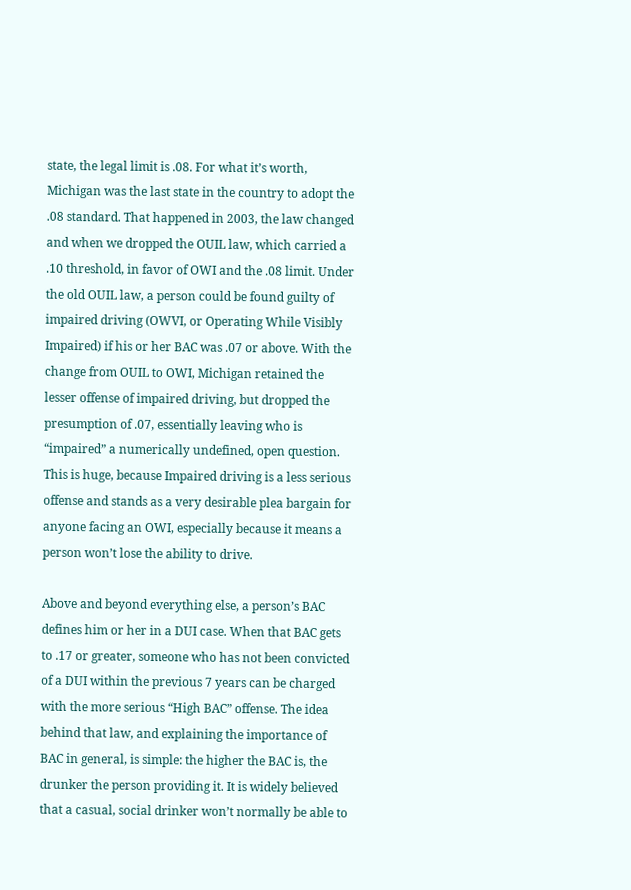state, the legal limit is .08. For what it’s worth, Michigan was the last state in the country to adopt the .08 standard. That happened in 2003, the law changed and when we dropped the OUIL law, which carried a .10 threshold, in favor of OWI and the .08 limit. Under the old OUIL law, a person could be found guilty of impaired driving (OWVI, or Operating While Visibly Impaired) if his or her BAC was .07 or above. With the change from OUIL to OWI, Michigan retained the lesser offense of impaired driving, but dropped the presumption of .07, essentially leaving who is “impaired” a numerically undefined, open question. This is huge, because Impaired driving is a less serious offense and stands as a very desirable plea bargain for anyone facing an OWI, especially because it means a person won’t lose the ability to drive.

Above and beyond everything else, a person’s BAC defines him or her in a DUI case. When that BAC gets to .17 or greater, someone who has not been convicted of a DUI within the previous 7 years can be charged with the more serious “High BAC” offense. The idea behind that law, and explaining the importance of BAC in general, is simple: the higher the BAC is, the drunker the person providing it. It is widely believed that a casual, social drinker won’t normally be able to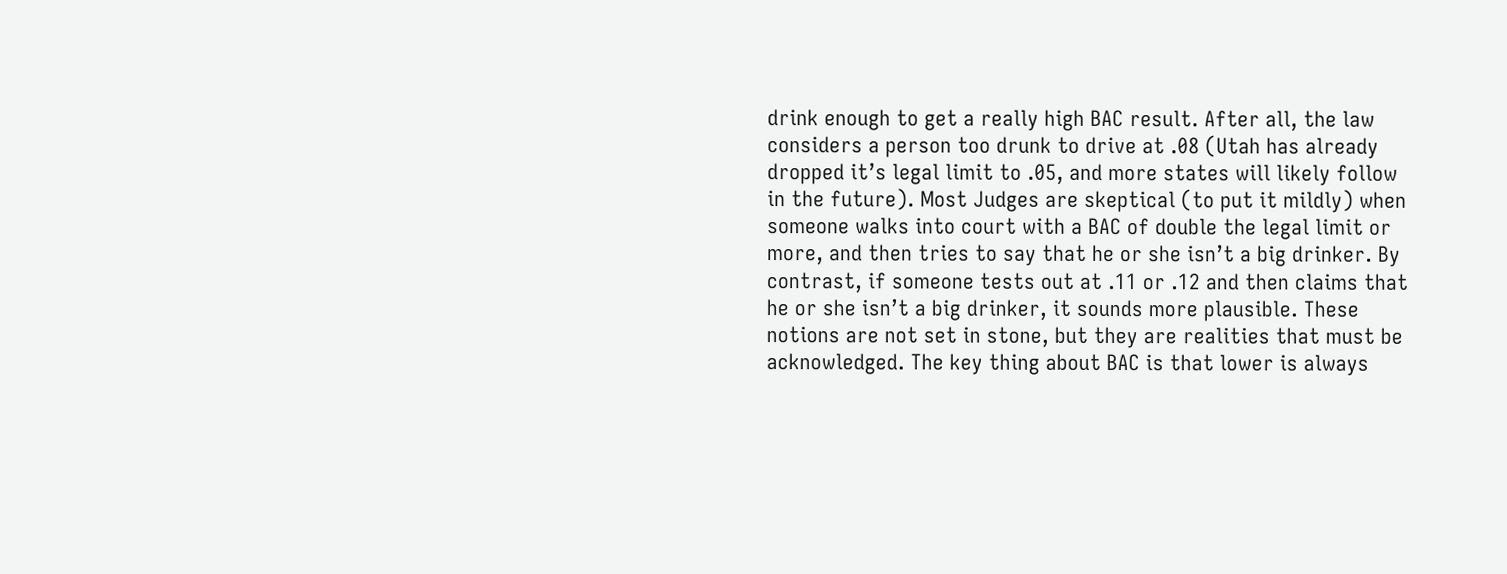drink enough to get a really high BAC result. After all, the law considers a person too drunk to drive at .08 (Utah has already dropped it’s legal limit to .05, and more states will likely follow in the future). Most Judges are skeptical (to put it mildly) when someone walks into court with a BAC of double the legal limit or more, and then tries to say that he or she isn’t a big drinker. By contrast, if someone tests out at .11 or .12 and then claims that he or she isn’t a big drinker, it sounds more plausible. These notions are not set in stone, but they are realities that must be acknowledged. The key thing about BAC is that lower is always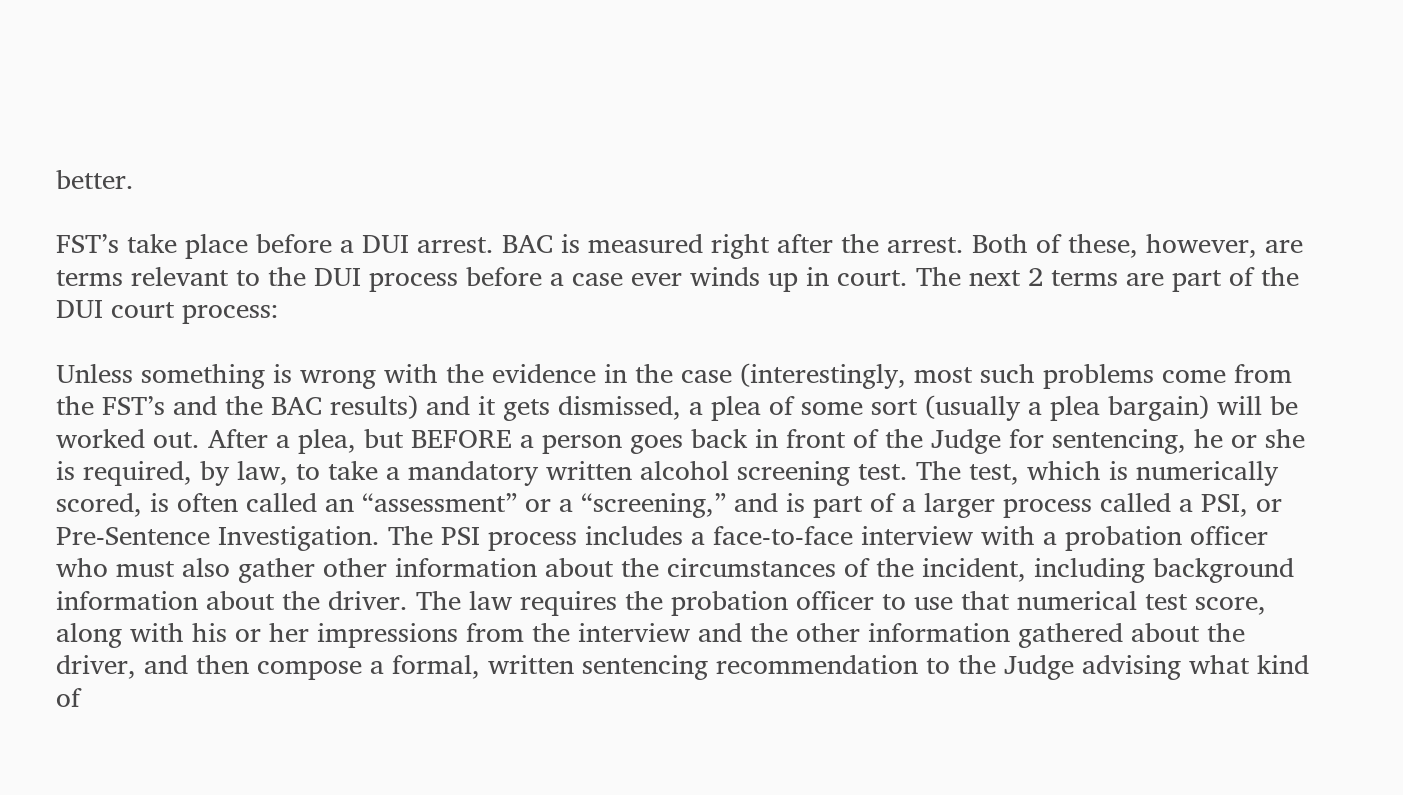better.

FST’s take place before a DUI arrest. BAC is measured right after the arrest. Both of these, however, are terms relevant to the DUI process before a case ever winds up in court. The next 2 terms are part of the DUI court process:

Unless something is wrong with the evidence in the case (interestingly, most such problems come from the FST’s and the BAC results) and it gets dismissed, a plea of some sort (usually a plea bargain) will be worked out. After a plea, but BEFORE a person goes back in front of the Judge for sentencing, he or she is required, by law, to take a mandatory written alcohol screening test. The test, which is numerically scored, is often called an “assessment” or a “screening,” and is part of a larger process called a PSI, or Pre-Sentence Investigation. The PSI process includes a face-to-face interview with a probation officer who must also gather other information about the circumstances of the incident, including background information about the driver. The law requires the probation officer to use that numerical test score, along with his or her impressions from the interview and the other information gathered about the driver, and then compose a formal, written sentencing recommendation to the Judge advising what kind of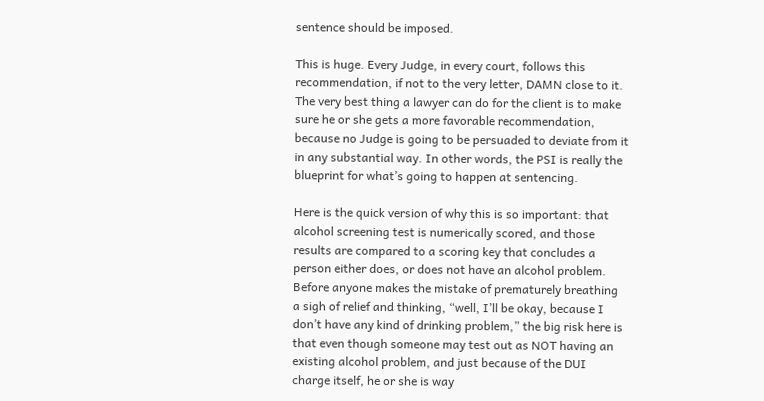sentence should be imposed.

This is huge. Every Judge, in every court, follows this recommendation, if not to the very letter, DAMN close to it. The very best thing a lawyer can do for the client is to make sure he or she gets a more favorable recommendation, because no Judge is going to be persuaded to deviate from it in any substantial way. In other words, the PSI is really the blueprint for what’s going to happen at sentencing.

Here is the quick version of why this is so important: that alcohol screening test is numerically scored, and those results are compared to a scoring key that concludes a person either does, or does not have an alcohol problem. Before anyone makes the mistake of prematurely breathing a sigh of relief and thinking, “well, I’ll be okay, because I don’t have any kind of drinking problem,” the big risk here is that even though someone may test out as NOT having an existing alcohol problem, and just because of the DUI charge itself, he or she is way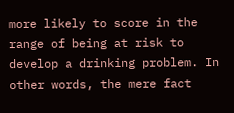more likely to score in the range of being at risk to develop a drinking problem. In other words, the mere fact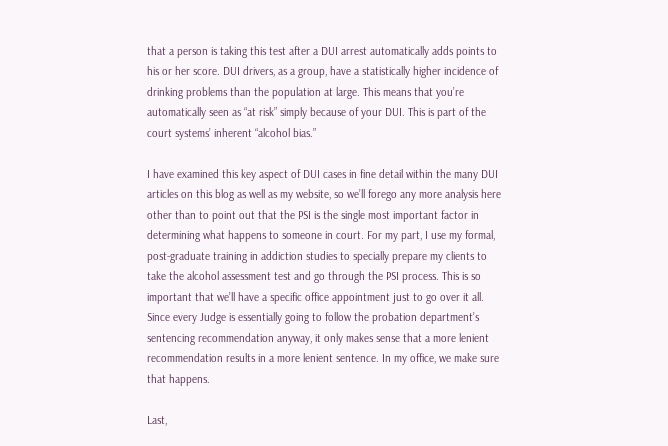that a person is taking this test after a DUI arrest automatically adds points to his or her score. DUI drivers, as a group, have a statistically higher incidence of drinking problems than the population at large. This means that you’re automatically seen as “at risk” simply because of your DUI. This is part of the court systems’ inherent “alcohol bias.”

I have examined this key aspect of DUI cases in fine detail within the many DUI articles on this blog as well as my website, so we’ll forego any more analysis here other than to point out that the PSI is the single most important factor in determining what happens to someone in court. For my part, I use my formal, post-graduate training in addiction studies to specially prepare my clients to take the alcohol assessment test and go through the PSI process. This is so important that we’ll have a specific office appointment just to go over it all. Since every Judge is essentially going to follow the probation department’s sentencing recommendation anyway, it only makes sense that a more lenient recommendation results in a more lenient sentence. In my office, we make sure that happens.

Last,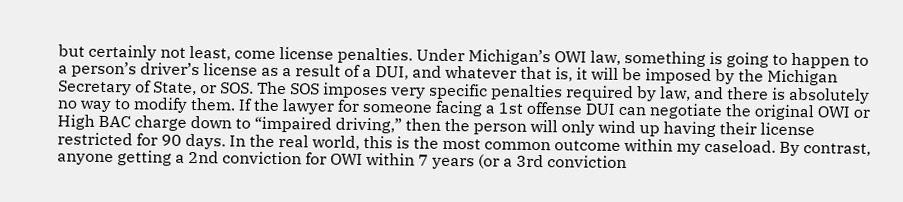but certainly not least, come license penalties. Under Michigan’s OWI law, something is going to happen to a person’s driver’s license as a result of a DUI, and whatever that is, it will be imposed by the Michigan Secretary of State, or SOS. The SOS imposes very specific penalties required by law, and there is absolutely no way to modify them. If the lawyer for someone facing a 1st offense DUI can negotiate the original OWI or High BAC charge down to “impaired driving,” then the person will only wind up having their license restricted for 90 days. In the real world, this is the most common outcome within my caseload. By contrast, anyone getting a 2nd conviction for OWI within 7 years (or a 3rd conviction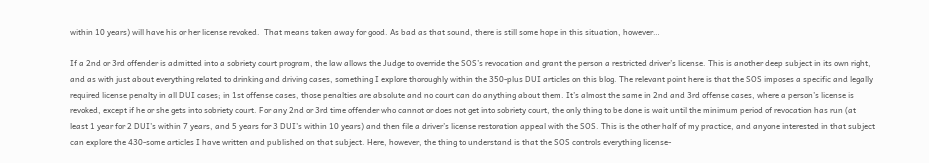within 10 years) will have his or her license revoked.  That means taken away for good. As bad as that sound, there is still some hope in this situation, however…

If a 2nd or 3rd offender is admitted into a sobriety court program, the law allows the Judge to override the SOS’s revocation and grant the person a restricted driver’s license. This is another deep subject in its own right, and as with just about everything related to drinking and driving cases, something I explore thoroughly within the 350-plus DUI articles on this blog. The relevant point here is that the SOS imposes a specific and legally required license penalty in all DUI cases; in 1st offense cases, those penalties are absolute and no court can do anything about them. It’s almost the same in 2nd and 3rd offense cases, where a person’s license is revoked, except if he or she gets into sobriety court. For any 2nd or 3rd time offender who cannot or does not get into sobriety court, the only thing to be done is wait until the minimum period of revocation has run (at least 1 year for 2 DUI’s within 7 years, and 5 years for 3 DUI’s within 10 years) and then file a driver’s license restoration appeal with the SOS. This is the other half of my practice, and anyone interested in that subject can explore the 430-some articles I have written and published on that subject. Here, however, the thing to understand is that the SOS controls everything license-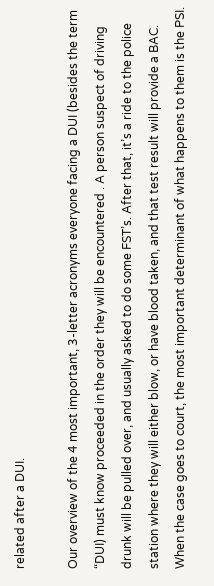related after a DUI.

Our overview of the 4 most important, 3-letter acronyms everyone facing a DUI (besides the term “DUI) must know proceeded in the order they will be encountered . A person suspect of driving drunk will be pulled over, and usually asked to do some FST’s. After that, it’s a ride to the police station where they will either blow, or have blood taken, and that test result will provide a BAC. When the case goes to court, the most important determinant of what happens to them is the PSI.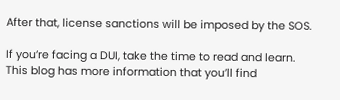After that, license sanctions will be imposed by the SOS.

If you’re facing a DUI, take the time to read and learn. This blog has more information that you’ll find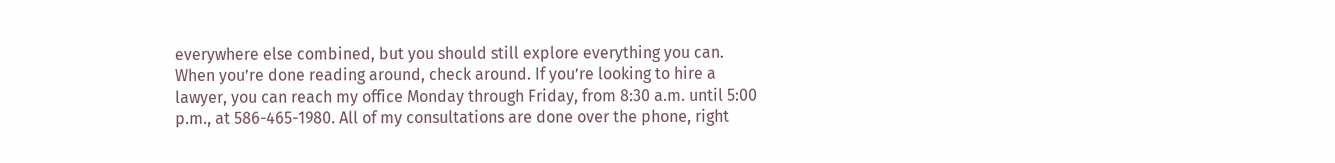everywhere else combined, but you should still explore everything you can. When you’re done reading around, check around. If you’re looking to hire a lawyer, you can reach my office Monday through Friday, from 8:30 a.m. until 5:00 p.m., at 586-465-1980. All of my consultations are done over the phone, right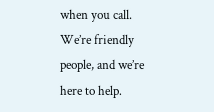when you call. We’re friendly people, and we’re here to help.